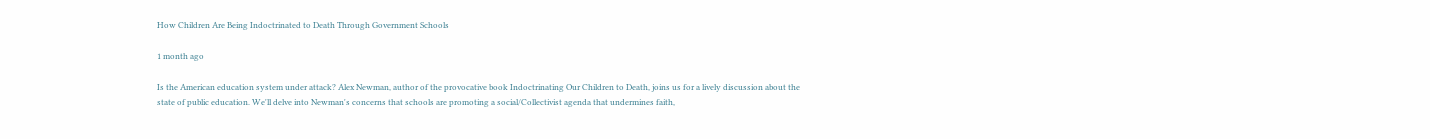How Children Are Being Indoctrinated to Death Through Government Schools

1 month ago

Is the American education system under attack? Alex Newman, author of the provocative book Indoctrinating Our Children to Death, joins us for a lively discussion about the state of public education. We'll delve into Newman's concerns that schools are promoting a social/Collectivist agenda that undermines faith,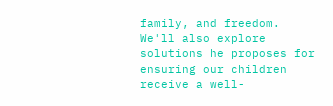family, and freedom. We'll also explore solutions he proposes for ensuring our children receive a well-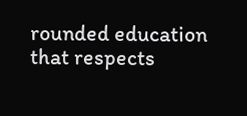rounded education that respects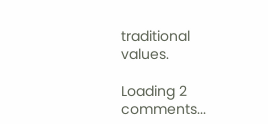traditional values.

Loading 2 comments...